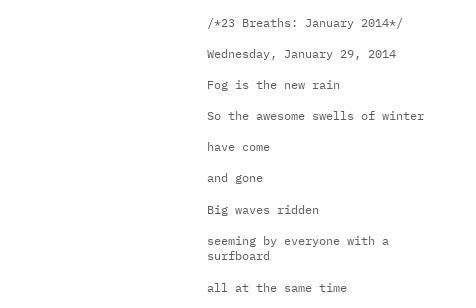/*23 Breaths: January 2014*/

Wednesday, January 29, 2014

Fog is the new rain

So the awesome swells of winter

have come

and gone

Big waves ridden

seeming by everyone with a surfboard

all at the same time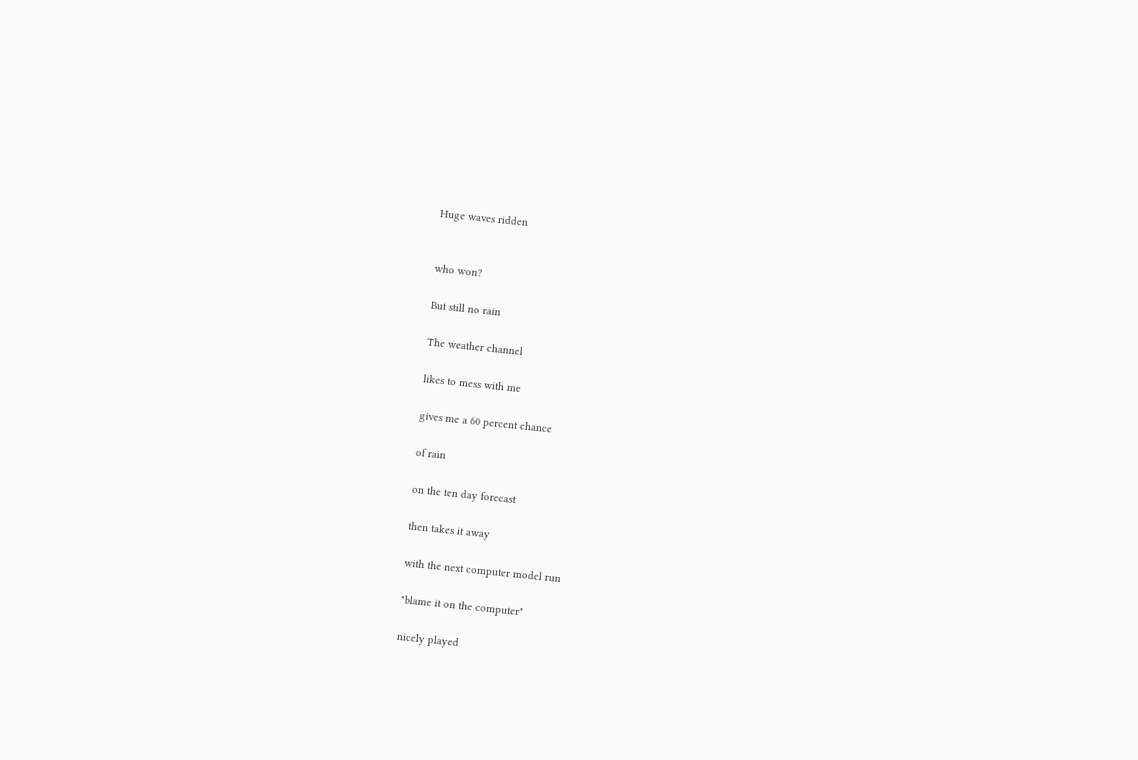Huge waves ridden


who won?

But still no rain

The weather channel

likes to mess with me

gives me a 60 percent chance

of rain

on the ten day forecast

then takes it away

with the next computer model run

"blame it on the computer"

nicely played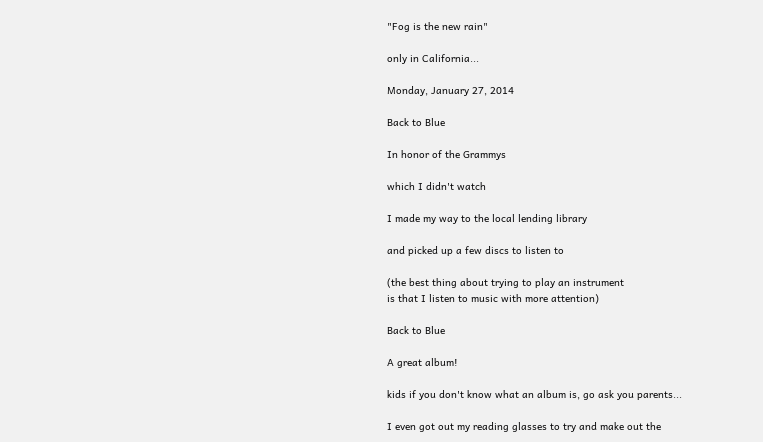"Fog is the new rain"

only in California...

Monday, January 27, 2014

Back to Blue

In honor of the Grammys

which I didn't watch

I made my way to the local lending library

and picked up a few discs to listen to

(the best thing about trying to play an instrument
is that I listen to music with more attention)

Back to Blue

A great album!

kids if you don't know what an album is, go ask you parents...

I even got out my reading glasses to try and make out the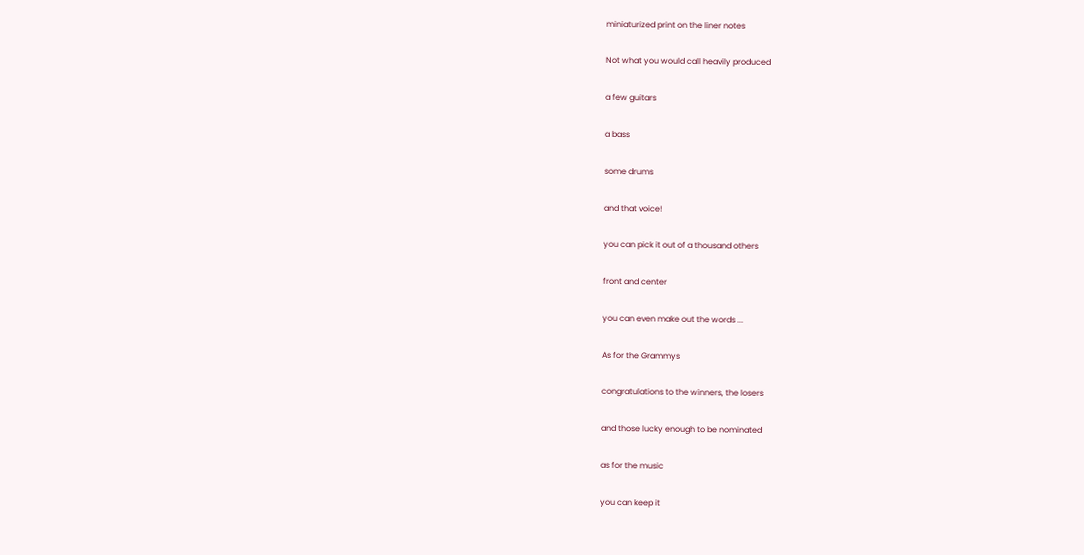miniaturized print on the liner notes

Not what you would call heavily produced

a few guitars

a bass

some drums

and that voice!

you can pick it out of a thousand others

front and center

you can even make out the words ...

As for the Grammys

congratulations to the winners, the losers

and those lucky enough to be nominated

as for the music

you can keep it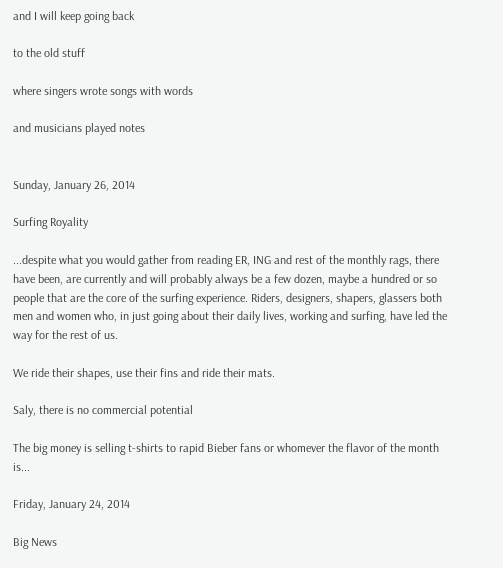and I will keep going back

to the old stuff

where singers wrote songs with words

and musicians played notes


Sunday, January 26, 2014

Surfing Royality

...despite what you would gather from reading ER, ING and rest of the monthly rags, there have been, are currently and will probably always be a few dozen, maybe a hundred or so people that are the core of the surfing experience. Riders, designers, shapers, glassers both men and women who, in just going about their daily lives, working and surfing, have led the way for the rest of us.

We ride their shapes, use their fins and ride their mats.

Saly, there is no commercial potential

The big money is selling t-shirts to rapid Bieber fans or whomever the flavor of the month is...

Friday, January 24, 2014

Big News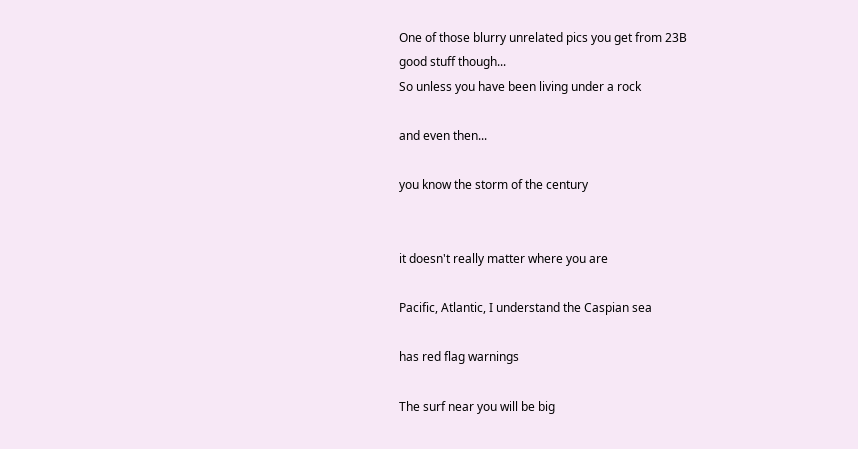One of those blurry unrelated pics you get from 23B
good stuff though...
So unless you have been living under a rock

and even then...

you know the storm of the century


it doesn't really matter where you are

Pacific, Atlantic, I understand the Caspian sea

has red flag warnings

The surf near you will be big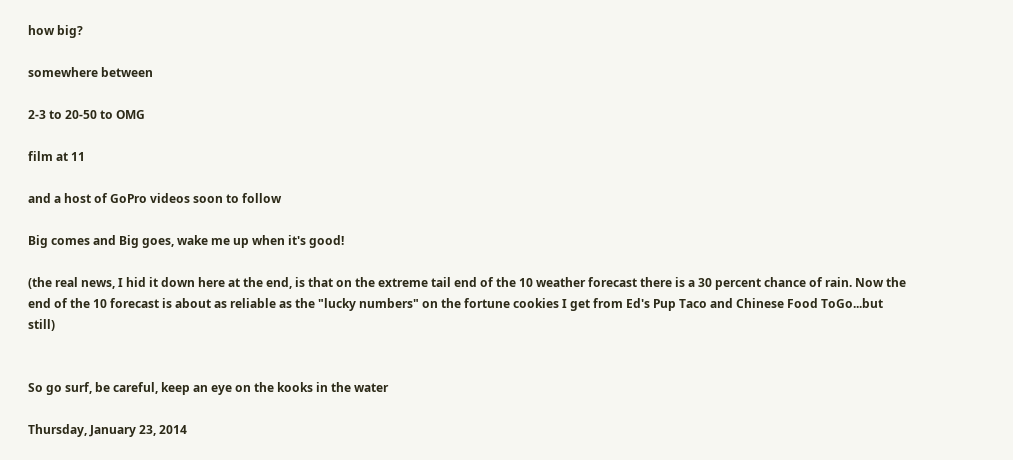how big?

somewhere between

2-3 to 20-50 to OMG

film at 11

and a host of GoPro videos soon to follow

Big comes and Big goes, wake me up when it's good!

(the real news, I hid it down here at the end, is that on the extreme tail end of the 10 weather forecast there is a 30 percent chance of rain. Now the end of the 10 forecast is about as reliable as the "lucky numbers" on the fortune cookies I get from Ed's Pup Taco and Chinese Food ToGo...but still)


So go surf, be careful, keep an eye on the kooks in the water

Thursday, January 23, 2014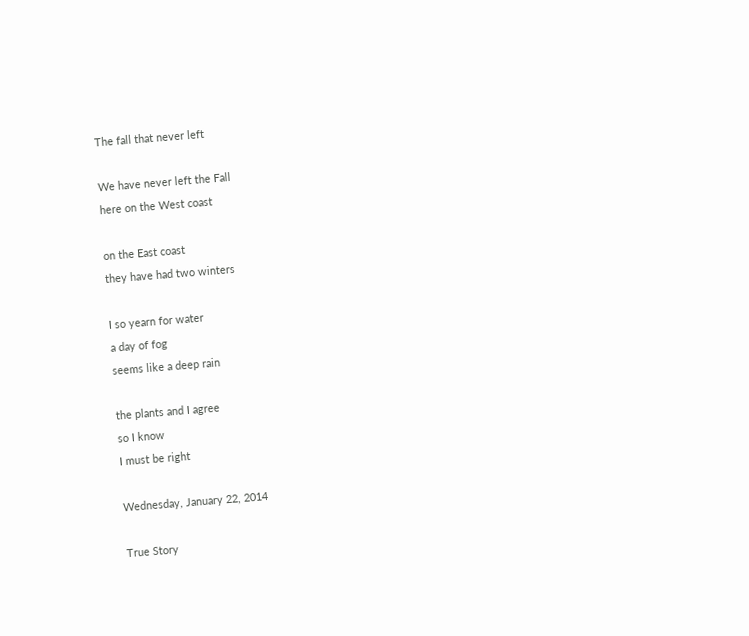The fall that never left

We have never left the Fall
here on the West coast

on the East coast
they have had two winters

I so yearn for water
a day of fog
seems like a deep rain

the plants and I agree
so I know
I must be right

Wednesday, January 22, 2014

True Story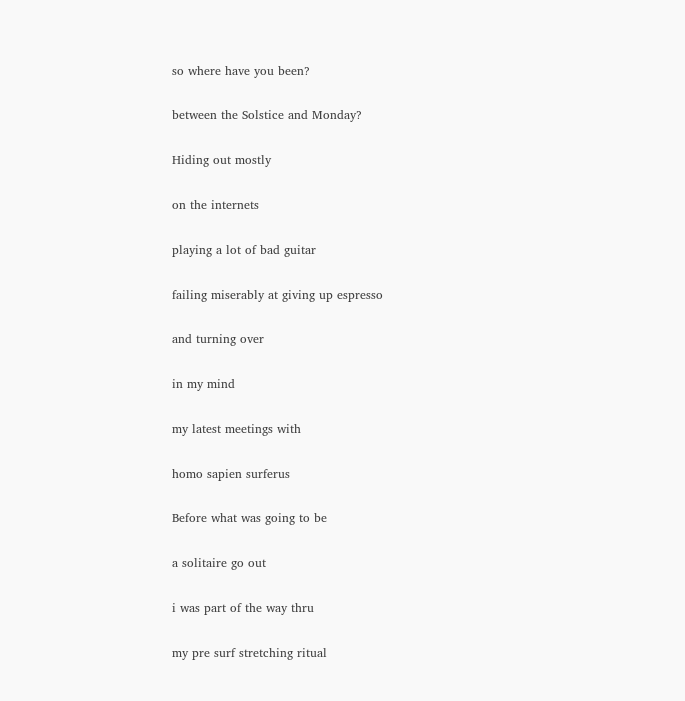so where have you been?

between the Solstice and Monday?

Hiding out mostly

on the internets

playing a lot of bad guitar

failing miserably at giving up espresso

and turning over

in my mind

my latest meetings with

homo sapien surferus

Before what was going to be

a solitaire go out

i was part of the way thru

my pre surf stretching ritual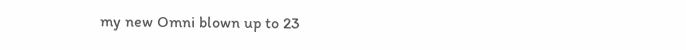my new Omni blown up to 23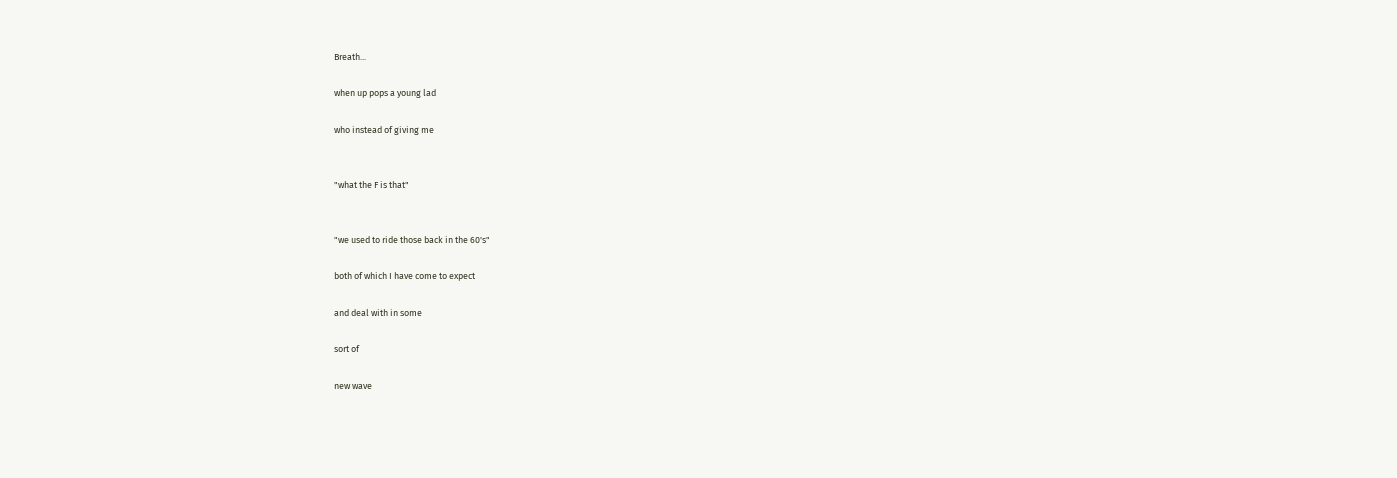Breath...

when up pops a young lad

who instead of giving me


"what the F is that"


"we used to ride those back in the 60's"

both of which I have come to expect

and deal with in some

sort of

new wave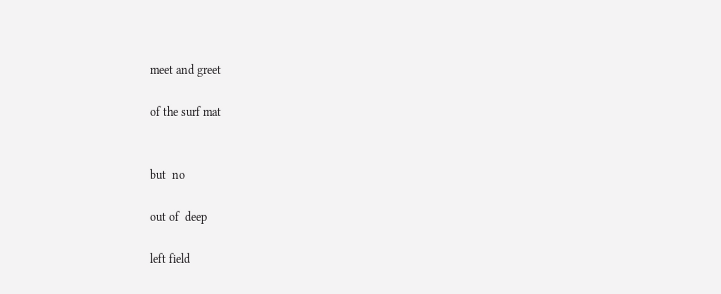meet and greet

of the surf mat


but  no

out of  deep

left field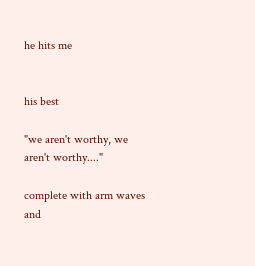he hits me


his best

"we aren't worthy, we aren't worthy...."

complete with arm waves and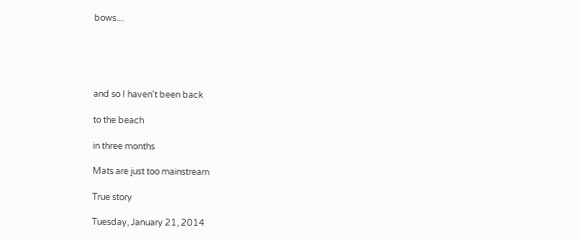bows....





and so I haven't been back

to the beach

in three months

Mats are just too mainstream

True story

Tuesday, January 21, 2014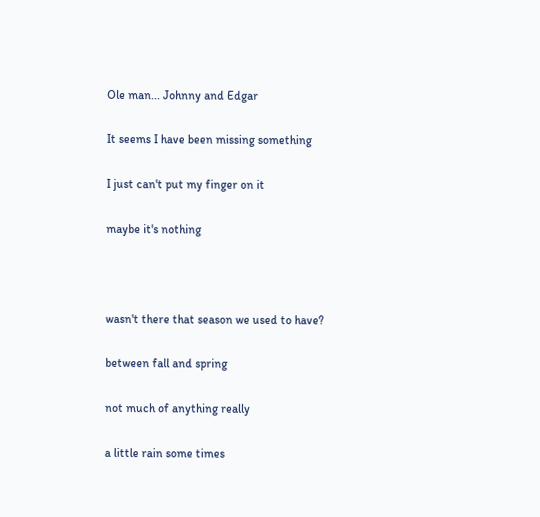Ole man... Johnny and Edgar

It seems I have been missing something

I just can't put my finger on it

maybe it's nothing



wasn't there that season we used to have?

between fall and spring

not much of anything really

a little rain some times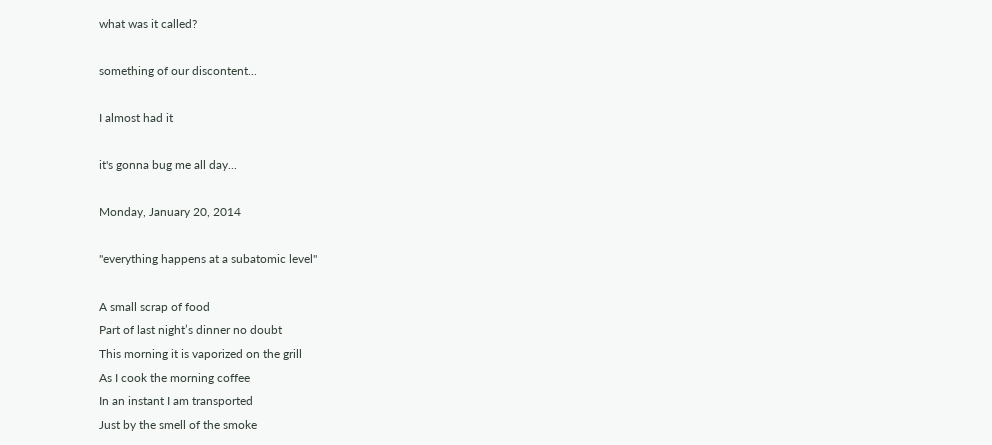what was it called?

something of our discontent...

I almost had it

it's gonna bug me all day...

Monday, January 20, 2014

"everything happens at a subatomic level"

A small scrap of food
Part of last night’s dinner no doubt
This morning it is vaporized on the grill
As I cook the morning coffee
In an instant I am transported
Just by the smell of the smoke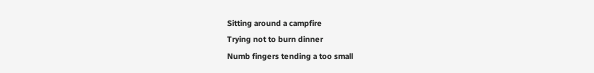Sitting around a campfire
Trying not to burn dinner
Numb fingers tending a too small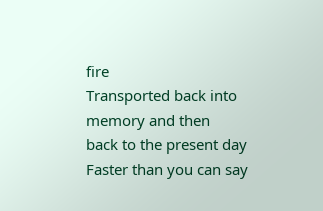fire
Transported back into memory and then
back to the present day
Faster than you can say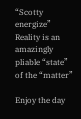“Scotty energize”
Reality is an amazingly pliable “state” of the “matter”

Enjoy the day